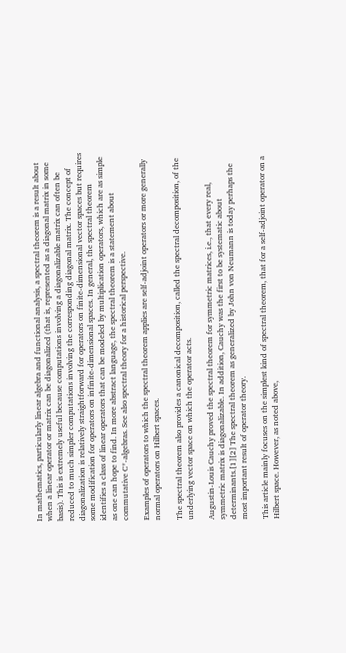In mathematics, particularly linear algebra and functional analysis, a spectral theorem is a result about when a linear operator or matrix can be diagonalized (that is, represented as a diagonal matrix in some basis). This is extremely useful because computations involving a diagonalizable matrix can often be reduced to much simpler computations involving the corresponding diagonal matrix. The concept of diagonalization is relatively straightforward for operators on finite-dimensional vector spaces but requires some modification for operators on infinite-dimensional spaces. In general, the spectral theorem identifies a class of linear operators that can be modeled by multiplication operators, which are as simple as one can hope to find. In more abstract language, the spectral theorem is a statement about commutative C*-algebras. See also spectral theory for a historical perspective.

Examples of operators to which the spectral theorem applies are self-adjoint operators or more generally normal operators on Hilbert spaces.

The spectral theorem also provides a canonical decomposition, called the spectral decomposition, of the underlying vector space on which the operator acts.

Augustin-Louis Cauchy proved the spectral theorem for symmetric matrices, i.e., that every real, symmetric matrix is diagonalizable. In addition, Cauchy was the first to be systematic about determinants.[1][2] The spectral theorem as generalized by John von Neumann is today perhaps the most important result of operator theory.

This article mainly focuses on the simplest kind of spectral theorem, that for a self-adjoint operator on a Hilbert space. However, as noted above,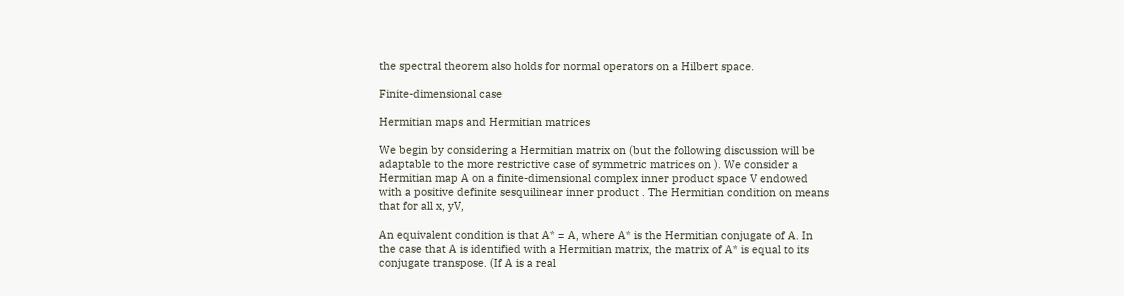the spectral theorem also holds for normal operators on a Hilbert space.

Finite-dimensional case

Hermitian maps and Hermitian matrices

We begin by considering a Hermitian matrix on (but the following discussion will be adaptable to the more restrictive case of symmetric matrices on ). We consider a Hermitian map A on a finite-dimensional complex inner product space V endowed with a positive definite sesquilinear inner product . The Hermitian condition on means that for all x, yV,

An equivalent condition is that A* = A, where A* is the Hermitian conjugate of A. In the case that A is identified with a Hermitian matrix, the matrix of A* is equal to its conjugate transpose. (If A is a real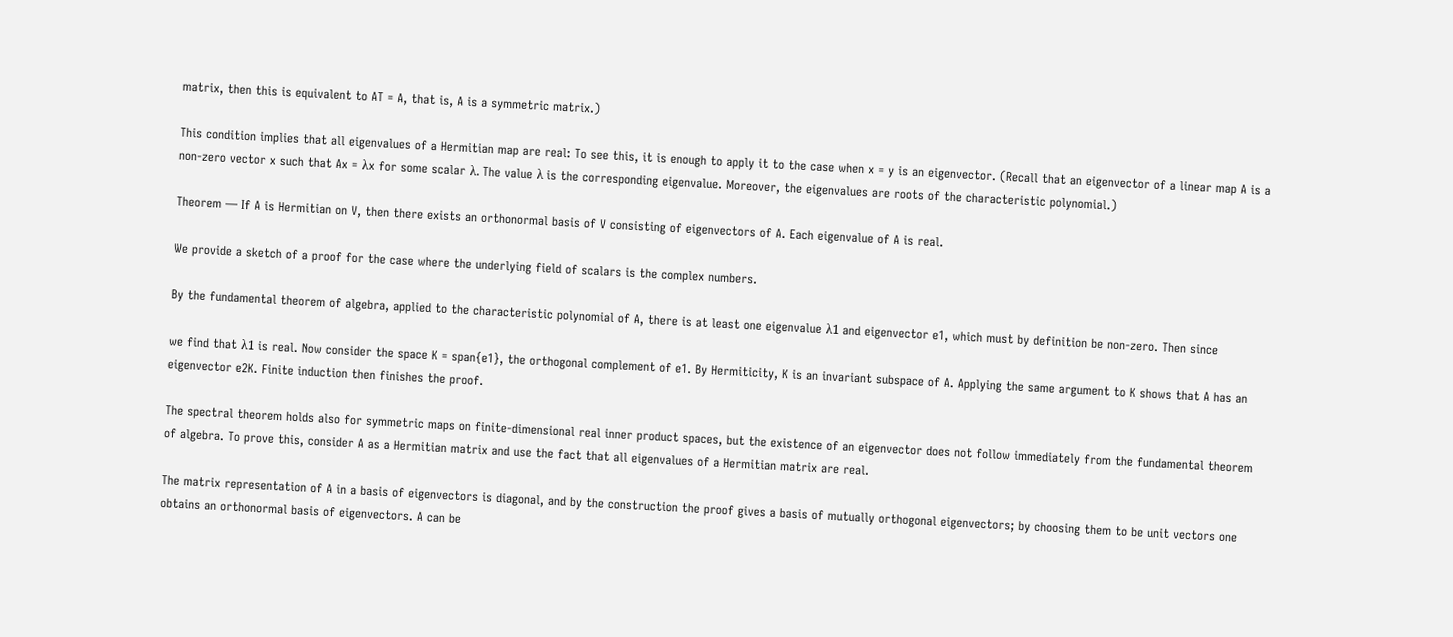matrix, then this is equivalent to AT = A, that is, A is a symmetric matrix.)

This condition implies that all eigenvalues of a Hermitian map are real: To see this, it is enough to apply it to the case when x = y is an eigenvector. (Recall that an eigenvector of a linear map A is a non-zero vector x such that Ax = λx for some scalar λ. The value λ is the corresponding eigenvalue. Moreover, the eigenvalues are roots of the characteristic polynomial.)

Theorem — If A is Hermitian on V, then there exists an orthonormal basis of V consisting of eigenvectors of A. Each eigenvalue of A is real.

We provide a sketch of a proof for the case where the underlying field of scalars is the complex numbers.

By the fundamental theorem of algebra, applied to the characteristic polynomial of A, there is at least one eigenvalue λ1 and eigenvector e1, which must by definition be non-zero. Then since

we find that λ1 is real. Now consider the space K = span{e1}, the orthogonal complement of e1. By Hermiticity, K is an invariant subspace of A. Applying the same argument to K shows that A has an eigenvector e2K. Finite induction then finishes the proof.

The spectral theorem holds also for symmetric maps on finite-dimensional real inner product spaces, but the existence of an eigenvector does not follow immediately from the fundamental theorem of algebra. To prove this, consider A as a Hermitian matrix and use the fact that all eigenvalues of a Hermitian matrix are real.

The matrix representation of A in a basis of eigenvectors is diagonal, and by the construction the proof gives a basis of mutually orthogonal eigenvectors; by choosing them to be unit vectors one obtains an orthonormal basis of eigenvectors. A can be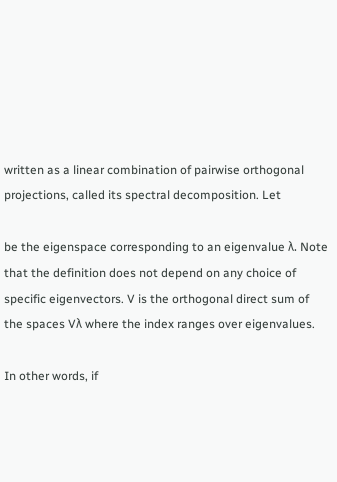written as a linear combination of pairwise orthogonal projections, called its spectral decomposition. Let

be the eigenspace corresponding to an eigenvalue λ. Note that the definition does not depend on any choice of specific eigenvectors. V is the orthogonal direct sum of the spaces Vλ where the index ranges over eigenvalues.

In other words, if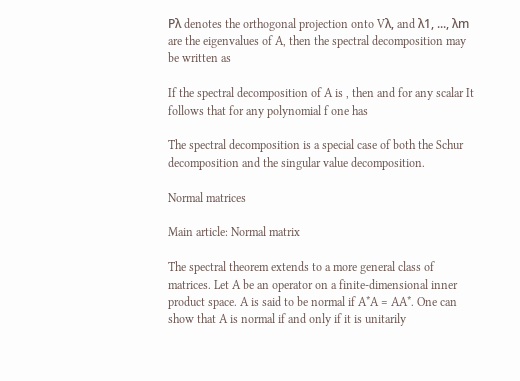Pλ denotes the orthogonal projection onto Vλ, and λ1, ..., λm are the eigenvalues of A, then the spectral decomposition may be written as

If the spectral decomposition of A is , then and for any scalar It follows that for any polynomial f one has

The spectral decomposition is a special case of both the Schur decomposition and the singular value decomposition.

Normal matrices

Main article: Normal matrix

The spectral theorem extends to a more general class of matrices. Let A be an operator on a finite-dimensional inner product space. A is said to be normal if A*A = AA*. One can show that A is normal if and only if it is unitarily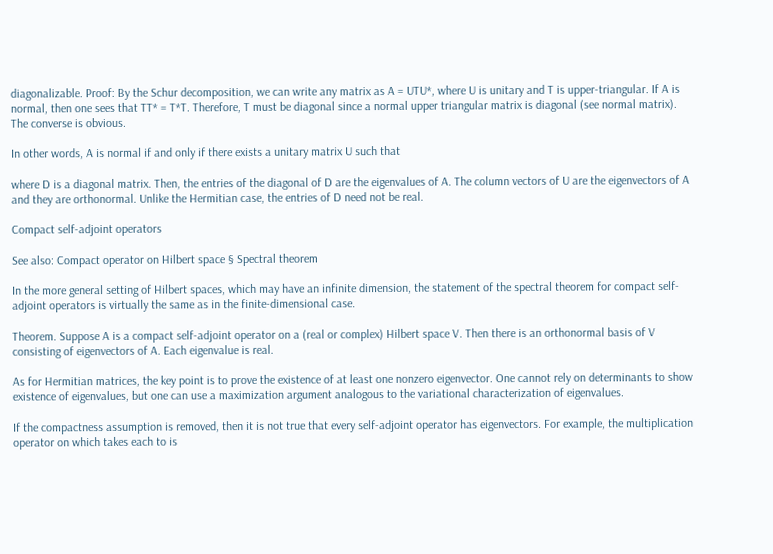diagonalizable. Proof: By the Schur decomposition, we can write any matrix as A = UTU*, where U is unitary and T is upper-triangular. If A is normal, then one sees that TT* = T*T. Therefore, T must be diagonal since a normal upper triangular matrix is diagonal (see normal matrix). The converse is obvious.

In other words, A is normal if and only if there exists a unitary matrix U such that

where D is a diagonal matrix. Then, the entries of the diagonal of D are the eigenvalues of A. The column vectors of U are the eigenvectors of A and they are orthonormal. Unlike the Hermitian case, the entries of D need not be real.

Compact self-adjoint operators

See also: Compact operator on Hilbert space § Spectral theorem

In the more general setting of Hilbert spaces, which may have an infinite dimension, the statement of the spectral theorem for compact self-adjoint operators is virtually the same as in the finite-dimensional case.

Theorem. Suppose A is a compact self-adjoint operator on a (real or complex) Hilbert space V. Then there is an orthonormal basis of V consisting of eigenvectors of A. Each eigenvalue is real.

As for Hermitian matrices, the key point is to prove the existence of at least one nonzero eigenvector. One cannot rely on determinants to show existence of eigenvalues, but one can use a maximization argument analogous to the variational characterization of eigenvalues.

If the compactness assumption is removed, then it is not true that every self-adjoint operator has eigenvectors. For example, the multiplication operator on which takes each to is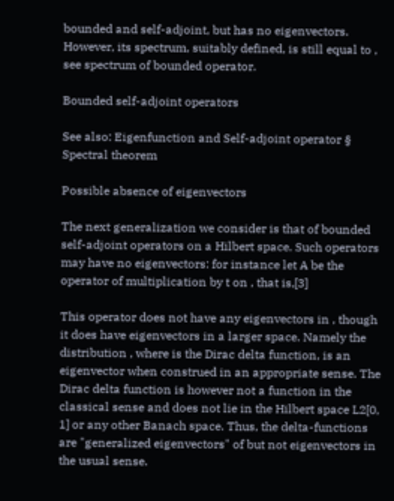bounded and self-adjoint, but has no eigenvectors. However, its spectrum, suitably defined, is still equal to , see spectrum of bounded operator.

Bounded self-adjoint operators

See also: Eigenfunction and Self-adjoint operator § Spectral theorem

Possible absence of eigenvectors

The next generalization we consider is that of bounded self-adjoint operators on a Hilbert space. Such operators may have no eigenvectors: for instance let A be the operator of multiplication by t on , that is,[3]

This operator does not have any eigenvectors in , though it does have eigenvectors in a larger space. Namely the distribution , where is the Dirac delta function, is an eigenvector when construed in an appropriate sense. The Dirac delta function is however not a function in the classical sense and does not lie in the Hilbert space L2[0, 1] or any other Banach space. Thus, the delta-functions are "generalized eigenvectors" of but not eigenvectors in the usual sense.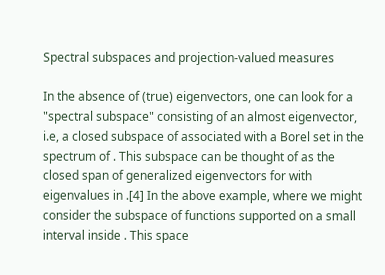Spectral subspaces and projection-valued measures

In the absence of (true) eigenvectors, one can look for a "spectral subspace" consisting of an almost eigenvector, i.e, a closed subspace of associated with a Borel set in the spectrum of . This subspace can be thought of as the closed span of generalized eigenvectors for with eigenvalues in .[4] In the above example, where we might consider the subspace of functions supported on a small interval inside . This space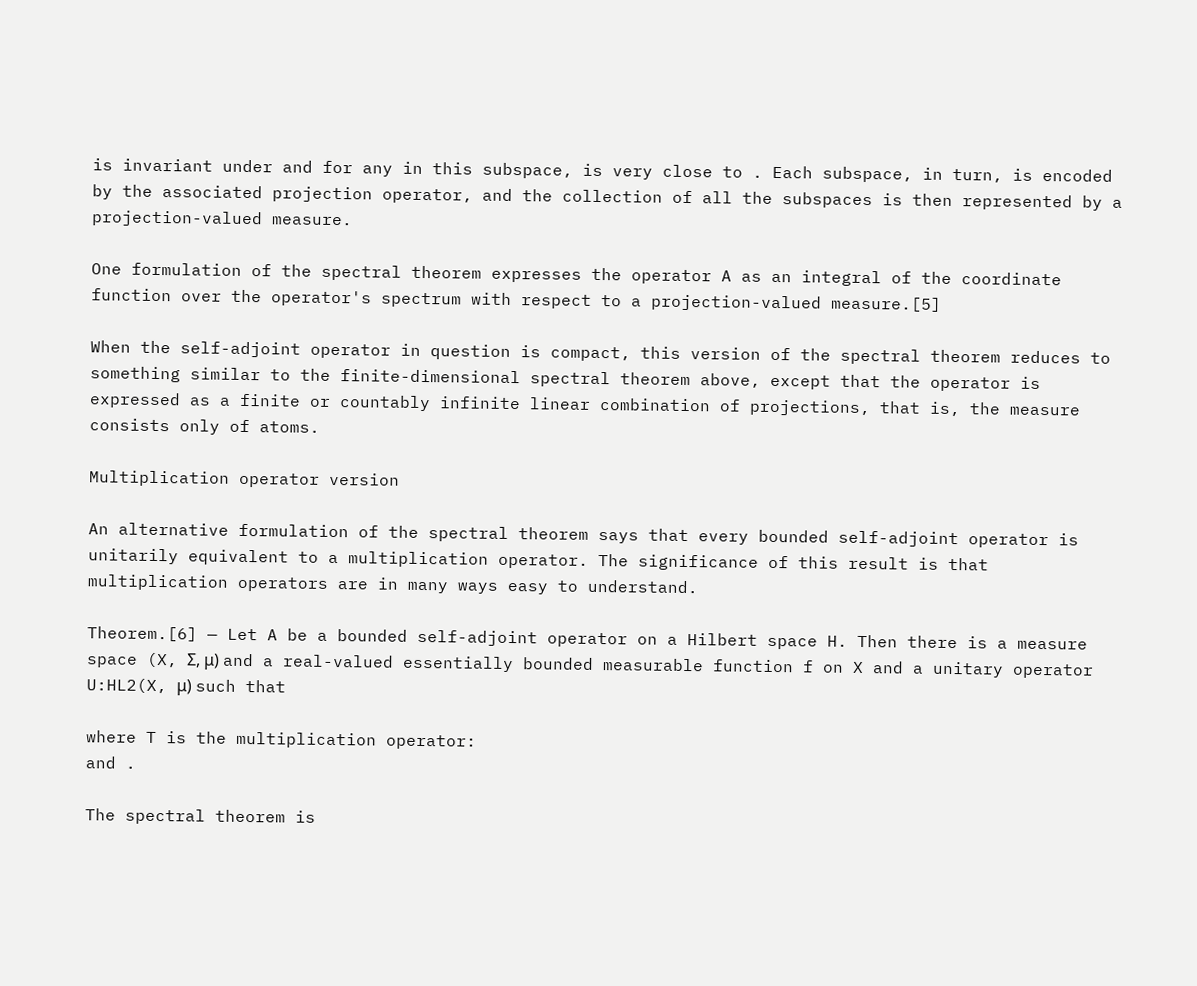is invariant under and for any in this subspace, is very close to . Each subspace, in turn, is encoded by the associated projection operator, and the collection of all the subspaces is then represented by a projection-valued measure.

One formulation of the spectral theorem expresses the operator A as an integral of the coordinate function over the operator's spectrum with respect to a projection-valued measure.[5]

When the self-adjoint operator in question is compact, this version of the spectral theorem reduces to something similar to the finite-dimensional spectral theorem above, except that the operator is expressed as a finite or countably infinite linear combination of projections, that is, the measure consists only of atoms.

Multiplication operator version

An alternative formulation of the spectral theorem says that every bounded self-adjoint operator is unitarily equivalent to a multiplication operator. The significance of this result is that multiplication operators are in many ways easy to understand.

Theorem.[6] — Let A be a bounded self-adjoint operator on a Hilbert space H. Then there is a measure space (X, Σ, μ) and a real-valued essentially bounded measurable function f on X and a unitary operator U:HL2(X, μ) such that

where T is the multiplication operator:
and .

The spectral theorem is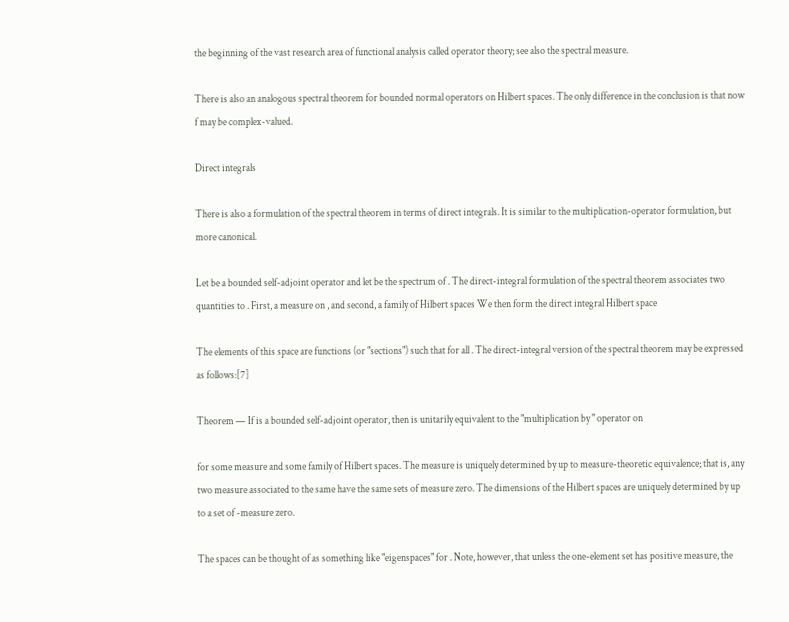the beginning of the vast research area of functional analysis called operator theory; see also the spectral measure.

There is also an analogous spectral theorem for bounded normal operators on Hilbert spaces. The only difference in the conclusion is that now f may be complex-valued.

Direct integrals

There is also a formulation of the spectral theorem in terms of direct integrals. It is similar to the multiplication-operator formulation, but more canonical.

Let be a bounded self-adjoint operator and let be the spectrum of . The direct-integral formulation of the spectral theorem associates two quantities to . First, a measure on , and second, a family of Hilbert spaces We then form the direct integral Hilbert space

The elements of this space are functions (or "sections") such that for all . The direct-integral version of the spectral theorem may be expressed as follows:[7]

Theorem — If is a bounded self-adjoint operator, then is unitarily equivalent to the "multiplication by " operator on

for some measure and some family of Hilbert spaces. The measure is uniquely determined by up to measure-theoretic equivalence; that is, any two measure associated to the same have the same sets of measure zero. The dimensions of the Hilbert spaces are uniquely determined by up to a set of -measure zero.

The spaces can be thought of as something like "eigenspaces" for . Note, however, that unless the one-element set has positive measure, the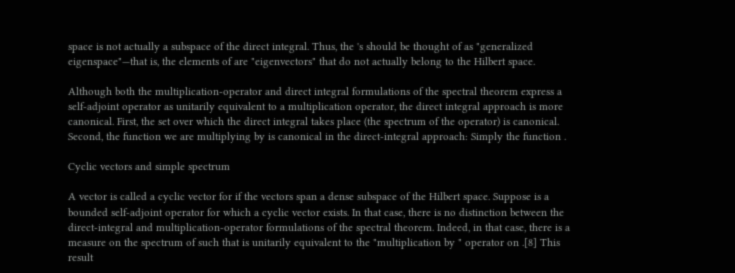space is not actually a subspace of the direct integral. Thus, the 's should be thought of as "generalized eigenspace"—that is, the elements of are "eigenvectors" that do not actually belong to the Hilbert space.

Although both the multiplication-operator and direct integral formulations of the spectral theorem express a self-adjoint operator as unitarily equivalent to a multiplication operator, the direct integral approach is more canonical. First, the set over which the direct integral takes place (the spectrum of the operator) is canonical. Second, the function we are multiplying by is canonical in the direct-integral approach: Simply the function .

Cyclic vectors and simple spectrum

A vector is called a cyclic vector for if the vectors span a dense subspace of the Hilbert space. Suppose is a bounded self-adjoint operator for which a cyclic vector exists. In that case, there is no distinction between the direct-integral and multiplication-operator formulations of the spectral theorem. Indeed, in that case, there is a measure on the spectrum of such that is unitarily equivalent to the "multiplication by " operator on .[8] This result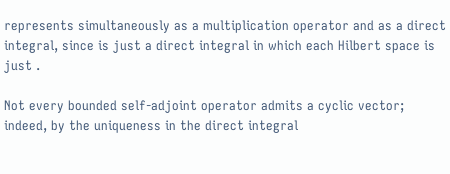represents simultaneously as a multiplication operator and as a direct integral, since is just a direct integral in which each Hilbert space is just .

Not every bounded self-adjoint operator admits a cyclic vector; indeed, by the uniqueness in the direct integral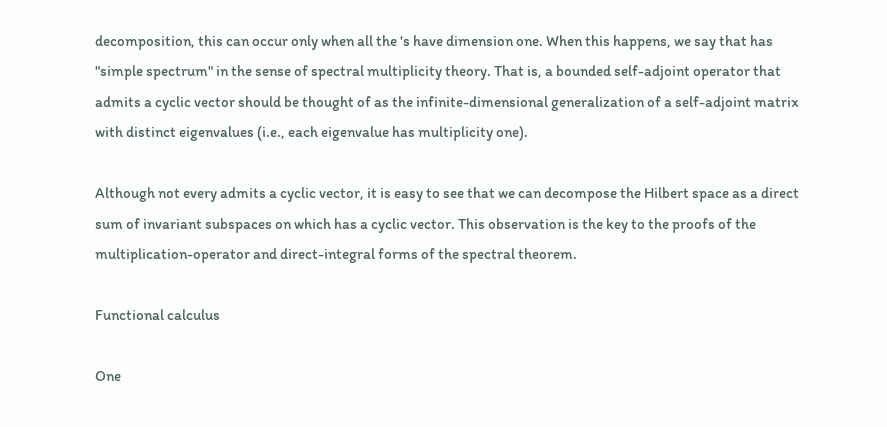decomposition, this can occur only when all the 's have dimension one. When this happens, we say that has "simple spectrum" in the sense of spectral multiplicity theory. That is, a bounded self-adjoint operator that admits a cyclic vector should be thought of as the infinite-dimensional generalization of a self-adjoint matrix with distinct eigenvalues (i.e., each eigenvalue has multiplicity one).

Although not every admits a cyclic vector, it is easy to see that we can decompose the Hilbert space as a direct sum of invariant subspaces on which has a cyclic vector. This observation is the key to the proofs of the multiplication-operator and direct-integral forms of the spectral theorem.

Functional calculus

One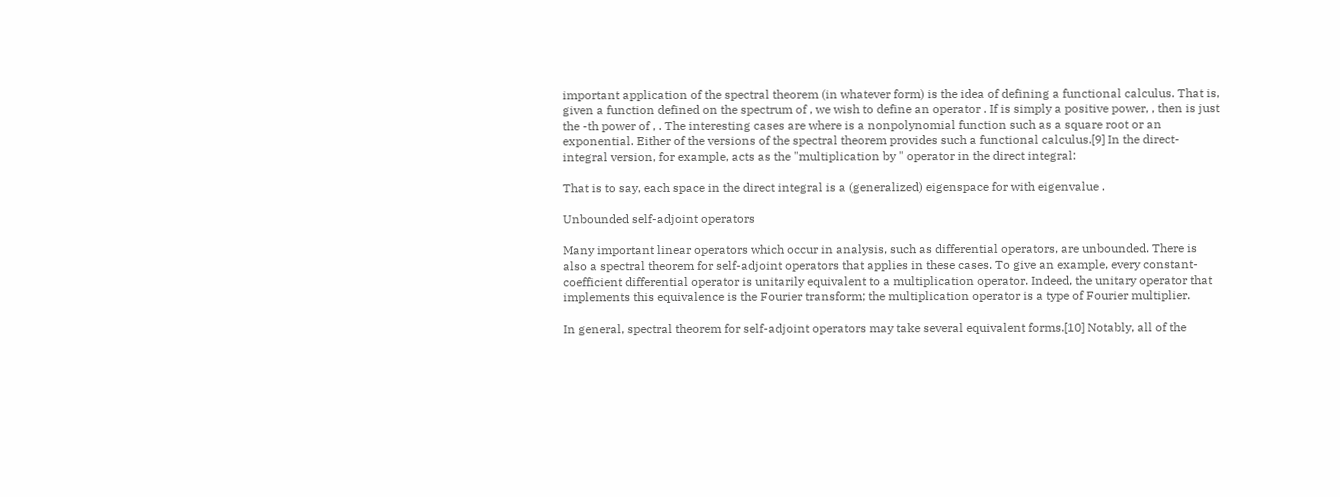important application of the spectral theorem (in whatever form) is the idea of defining a functional calculus. That is, given a function defined on the spectrum of , we wish to define an operator . If is simply a positive power, , then is just the -th power of , . The interesting cases are where is a nonpolynomial function such as a square root or an exponential. Either of the versions of the spectral theorem provides such a functional calculus.[9] In the direct-integral version, for example, acts as the "multiplication by " operator in the direct integral:

That is to say, each space in the direct integral is a (generalized) eigenspace for with eigenvalue .

Unbounded self-adjoint operators

Many important linear operators which occur in analysis, such as differential operators, are unbounded. There is also a spectral theorem for self-adjoint operators that applies in these cases. To give an example, every constant-coefficient differential operator is unitarily equivalent to a multiplication operator. Indeed, the unitary operator that implements this equivalence is the Fourier transform; the multiplication operator is a type of Fourier multiplier.

In general, spectral theorem for self-adjoint operators may take several equivalent forms.[10] Notably, all of the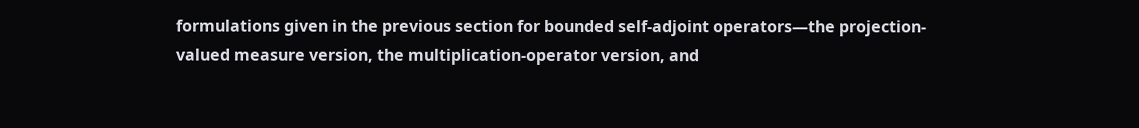formulations given in the previous section for bounded self-adjoint operators—the projection-valued measure version, the multiplication-operator version, and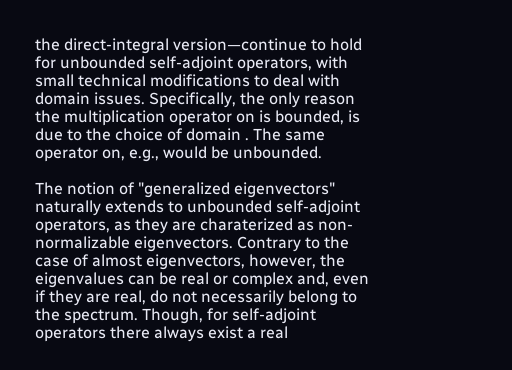the direct-integral version—continue to hold for unbounded self-adjoint operators, with small technical modifications to deal with domain issues. Specifically, the only reason the multiplication operator on is bounded, is due to the choice of domain . The same operator on, e.g., would be unbounded.

The notion of "generalized eigenvectors" naturally extends to unbounded self-adjoint operators, as they are charaterized as non-normalizable eigenvectors. Contrary to the case of almost eigenvectors, however, the eigenvalues can be real or complex and, even if they are real, do not necessarily belong to the spectrum. Though, for self-adjoint operators there always exist a real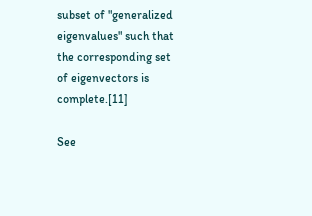subset of "generalized eigenvalues" such that the corresponding set of eigenvectors is complete.[11]

See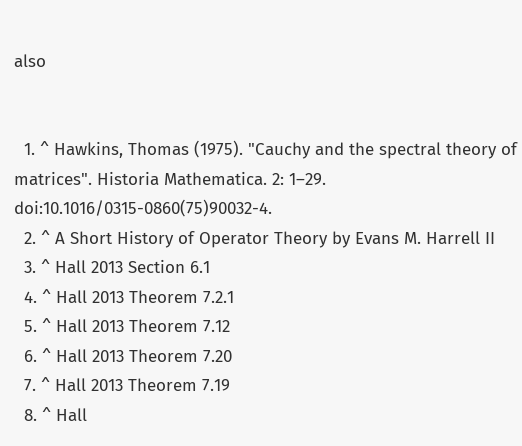also


  1. ^ Hawkins, Thomas (1975). "Cauchy and the spectral theory of matrices". Historia Mathematica. 2: 1–29. doi:10.1016/0315-0860(75)90032-4.
  2. ^ A Short History of Operator Theory by Evans M. Harrell II
  3. ^ Hall 2013 Section 6.1
  4. ^ Hall 2013 Theorem 7.2.1
  5. ^ Hall 2013 Theorem 7.12
  6. ^ Hall 2013 Theorem 7.20
  7. ^ Hall 2013 Theorem 7.19
  8. ^ Hall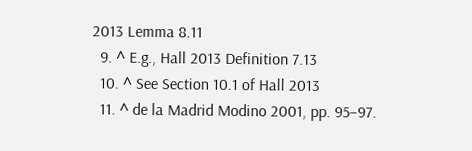2013 Lemma 8.11
  9. ^ E.g., Hall 2013 Definition 7.13
  10. ^ See Section 10.1 of Hall 2013
  11. ^ de la Madrid Modino 2001, pp. 95–97.